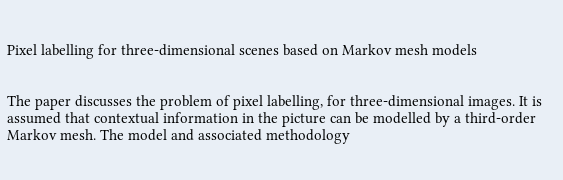Pixel labelling for three-dimensional scenes based on Markov mesh models


The paper discusses the problem of pixel labelling, for three-dimensional images. It is assumed that contextual information in the picture can be modelled by a third-order Markov mesh. The model and associated methodology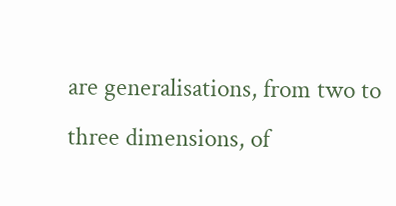are generalisations, from two to three dimensions, of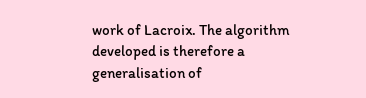work of Lacroix. The algorithm developed is therefore a generalisation of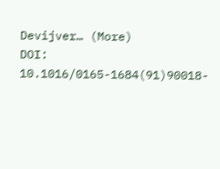Devijver… (More)
DOI: 10.1016/0165-1684(91)90018-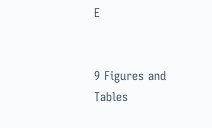E


9 Figures and Tables